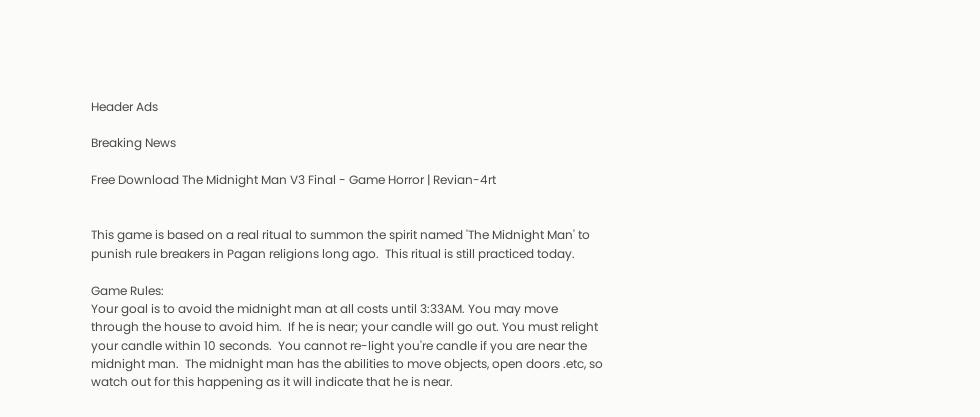Header Ads

Breaking News

Free Download The Midnight Man V3 Final - Game Horror | Revian-4rt


This game is based on a real ritual to summon the spirit named 'The Midnight Man' to punish rule breakers in Pagan religions long ago.  This ritual is still practiced today.

Game Rules:
Your goal is to avoid the midnight man at all costs until 3:33AM. You may move through the house to avoid him.  If he is near; your candle will go out. You must relight your candle within 10 seconds.  You cannot re-light you're candle if you are near the midnight man.  The midnight man has the abilities to move objects, open doors .etc, so watch out for this happening as it will indicate that he is near.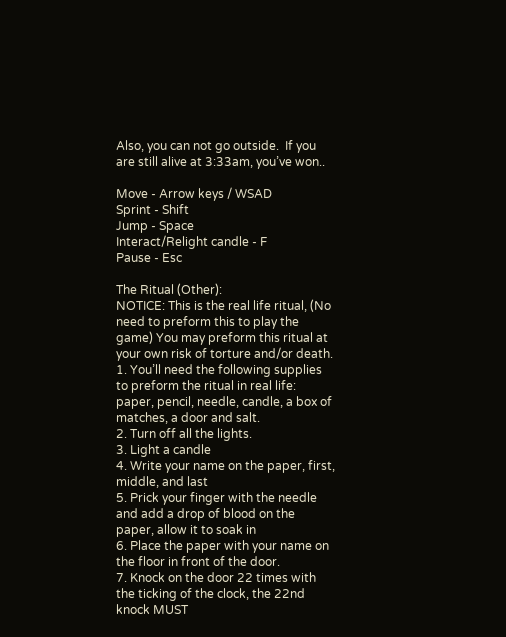Also, you can not go outside.  If you are still alive at 3:33am, you’ve won..

Move - Arrow keys / WSAD
Sprint - Shift
Jump - Space
Interact/Relight candle - F
Pause - Esc

The Ritual (Other):
NOTICE: This is the real life ritual, (No need to preform this to play the game) You may preform this ritual at your own risk of torture and/or death.
1. You’ll need the following supplies to preform the ritual in real life: paper, pencil, needle, candle, a box of matches, a door and salt.
2. Turn off all the lights.
3. Light a candle
4. Write your name on the paper, first, middle, and last
5. Prick your finger with the needle and add a drop of blood on the paper, allow it to soak in
6. Place the paper with your name on the floor in front of the door.
7. Knock on the door 22 times with the ticking of the clock, the 22nd knock MUST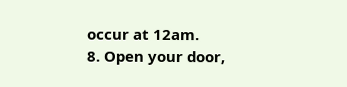occur at 12am.
8. Open your door,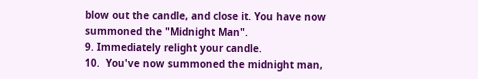blow out the candle, and close it. You have now summoned the "Midnight Man".
9. Immediately relight your candle.
10.  You've now summoned the midnight man,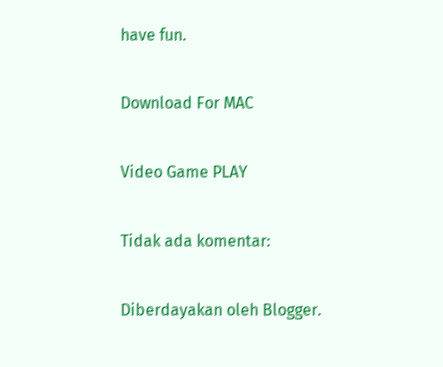have fun.

Download For MAC

Video Game PLAY

Tidak ada komentar:

Diberdayakan oleh Blogger.